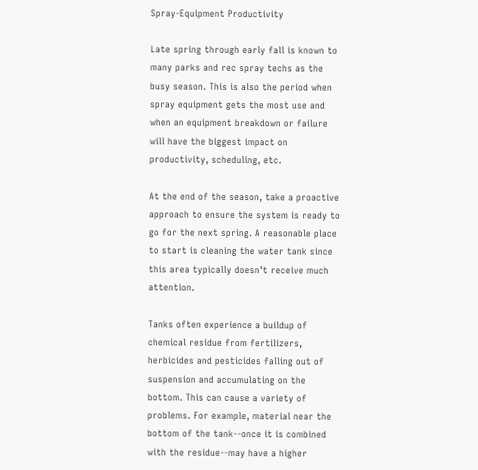Spray-Equipment Productivity

Late spring through early fall is known to many parks and rec spray techs as the busy season. This is also the period when spray equipment gets the most use and when an equipment breakdown or failure will have the biggest impact on productivity, scheduling, etc.

At the end of the season, take a proactive approach to ensure the system is ready to go for the next spring. A reasonable place to start is cleaning the water tank since this area typically doesn’t receive much attention.

Tanks often experience a buildup of chemical residue from fertilizers, herbicides and pesticides falling out of suspension and accumulating on the bottom. This can cause a variety of problems. For example, material near the bottom of the tank--once it is combined with the residue--may have a higher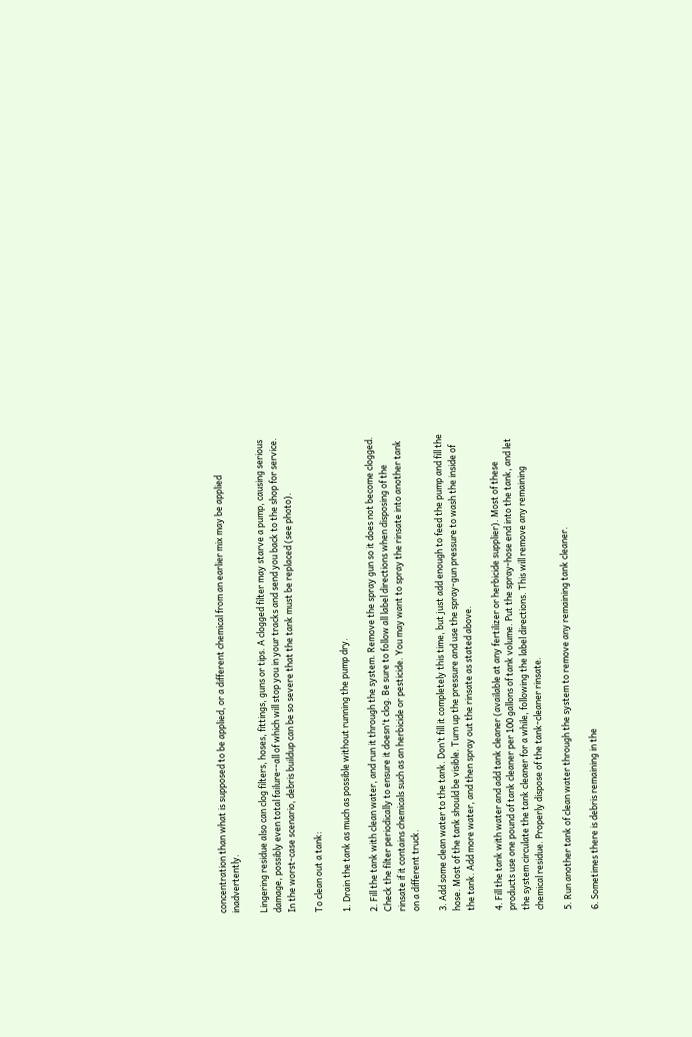concentration than what is supposed to be applied, or a different chemical from an earlier mix may be applied inadvertently.

Lingering residue also can clog filters, hoses, fittings, guns or tips. A clogged filter may starve a pump, causing serious damage, possibly even total failure--all of which will stop you in your tracks and send you back to the shop for service. In the worst-case scenario, debris buildup can be so severe that the tank must be replaced (see photo).

To clean out a tank:

1. Drain the tank as much as possible without running the pump dry.

2. Fill the tank with clean water, and run it through the system. Remove the spray gun so it does not become clogged. Check the filter periodically to ensure it doesn't clog. Be sure to follow all label directions when disposing of the rinsate if it contains chemicals such as an herbicide or pesticide. You may want to spray the rinsate into another tank on a different truck.

3. Add some clean water to the tank. Don’t fill it completely this time, but just add enough to feed the pump and fill the hose. Most of the tank should be visible. Turn up the pressure and use the spray-gun pressure to wash the inside of the tank. Add more water, and then spray out the rinsate as stated above.

4. Fill the tank with water and add tank cleaner (available at any fertilizer or herbicide supplier). Most of these products use one pound of tank cleaner per 100 gallons of tank volume. Put the spray-hose end into the tank, and let the system circulate the tank cleaner for a while, following the label directions. This will remove any remaining chemical residue. Properly dispose of the tank-cleaner rinsate.

5. Run another tank of clean water through the system to remove any remaining tank cleaner.

6. Sometimes there is debris remaining in the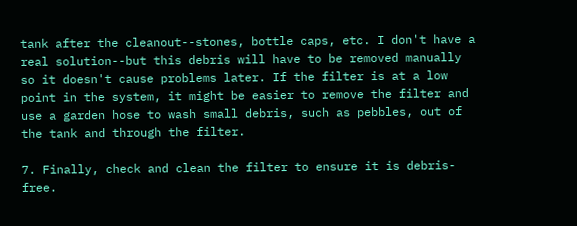tank after the cleanout--stones, bottle caps, etc. I don't have a real solution--but this debris will have to be removed manually so it doesn't cause problems later. If the filter is at a low point in the system, it might be easier to remove the filter and use a garden hose to wash small debris, such as pebbles, out of the tank and through the filter.

7. Finally, check and clean the filter to ensure it is debris-free.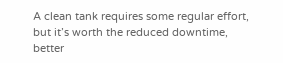A clean tank requires some regular effort, but it’s worth the reduced downtime, better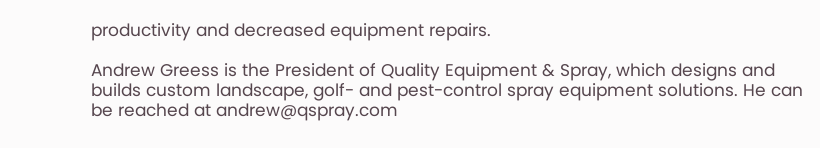productivity and decreased equipment repairs.

Andrew Greess is the President of Quality Equipment & Spray, which designs and builds custom landscape, golf- and pest-control spray equipment solutions. He can be reached at andrew@qspray.com